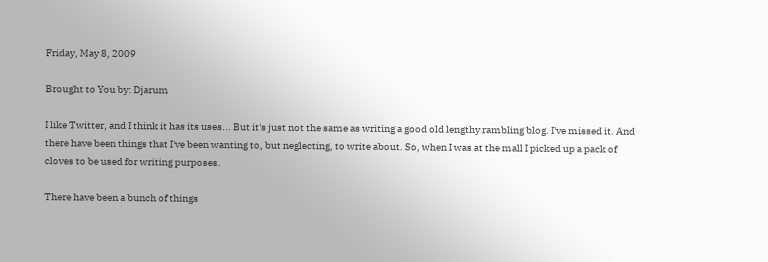Friday, May 8, 2009

Brought to You by: Djarum

I like Twitter, and I think it has its uses... But it's just not the same as writing a good old lengthy rambling blog. I've missed it. And there have been things that I've been wanting to, but neglecting, to write about. So, when I was at the mall I picked up a pack of cloves to be used for writing purposes.

There have been a bunch of things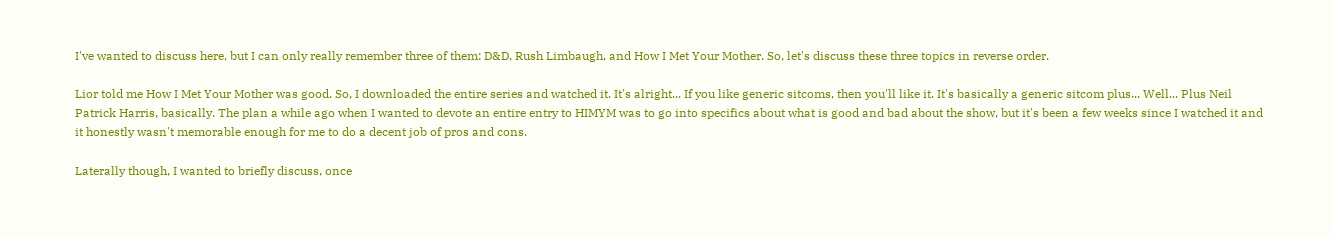I've wanted to discuss here, but I can only really remember three of them: D&D, Rush Limbaugh, and How I Met Your Mother. So, let's discuss these three topics in reverse order.

Lior told me How I Met Your Mother was good. So, I downloaded the entire series and watched it. It's alright... If you like generic sitcoms, then you'll like it. It's basically a generic sitcom plus... Well... Plus Neil Patrick Harris, basically. The plan a while ago when I wanted to devote an entire entry to HIMYM was to go into specifics about what is good and bad about the show, but it's been a few weeks since I watched it and it honestly wasn't memorable enough for me to do a decent job of pros and cons.

Laterally though, I wanted to briefly discuss, once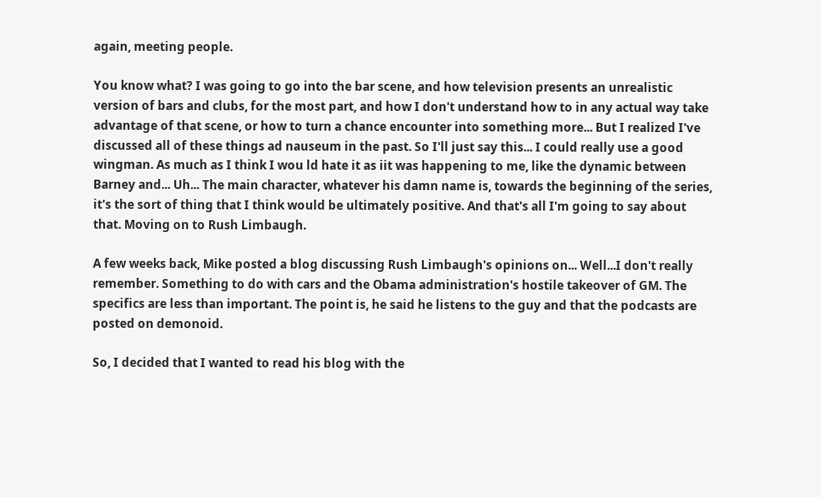again, meeting people.

You know what? I was going to go into the bar scene, and how television presents an unrealistic version of bars and clubs, for the most part, and how I don't understand how to in any actual way take advantage of that scene, or how to turn a chance encounter into something more... But I realized I've discussed all of these things ad nauseum in the past. So I'll just say this... I could really use a good wingman. As much as I think I wou ld hate it as iit was happening to me, like the dynamic between Barney and... Uh... The main character, whatever his damn name is, towards the beginning of the series, it's the sort of thing that I think would be ultimately positive. And that's all I'm going to say about that. Moving on to Rush Limbaugh.

A few weeks back, Mike posted a blog discussing Rush Limbaugh's opinions on... Well...I don't really remember. Something to do with cars and the Obama administration's hostile takeover of GM. The specifics are less than important. The point is, he said he listens to the guy and that the podcasts are posted on demonoid.

So, I decided that I wanted to read his blog with the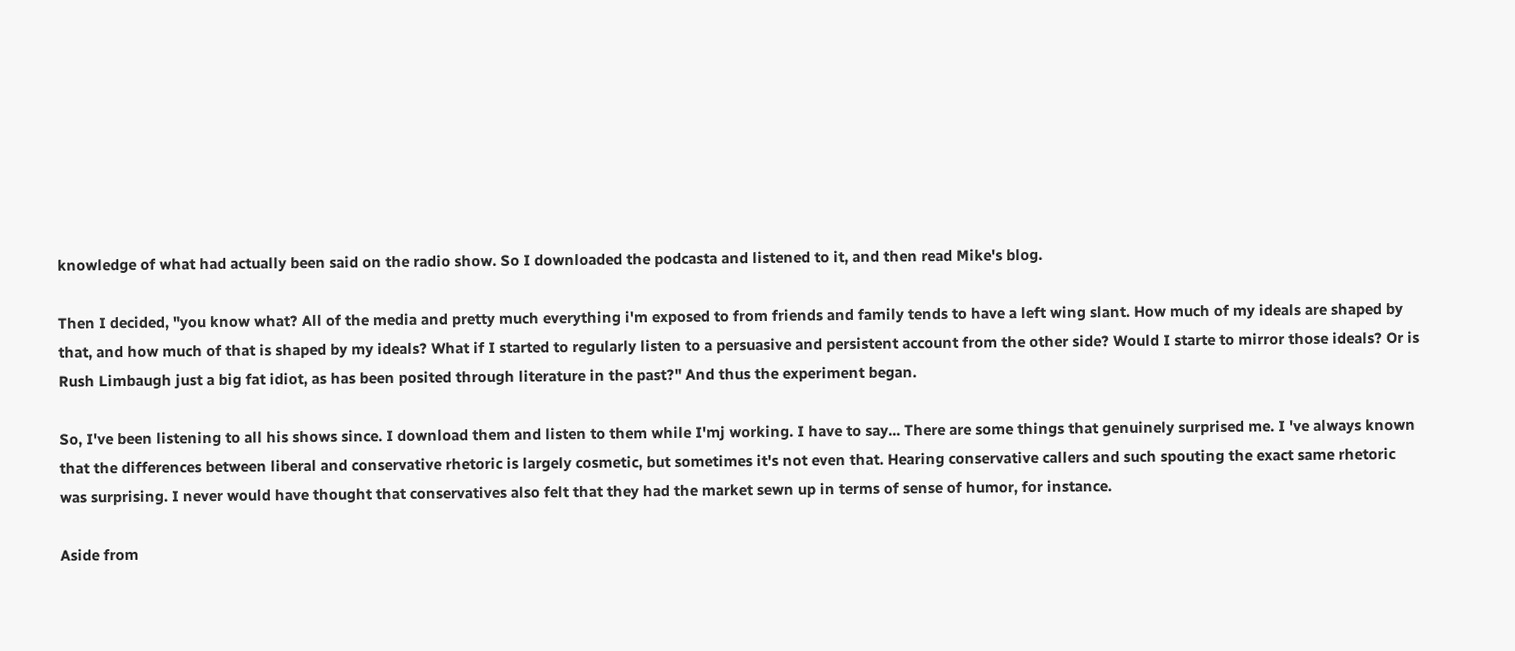knowledge of what had actually been said on the radio show. So I downloaded the podcasta and listened to it, and then read Mike's blog.

Then I decided, "you know what? All of the media and pretty much everything i'm exposed to from friends and family tends to have a left wing slant. How much of my ideals are shaped by that, and how much of that is shaped by my ideals? What if I started to regularly listen to a persuasive and persistent account from the other side? Would I starte to mirror those ideals? Or is Rush Limbaugh just a big fat idiot, as has been posited through literature in the past?" And thus the experiment began.

So, I've been listening to all his shows since. I download them and listen to them while I'mj working. I have to say... There are some things that genuinely surprised me. I 've always known that the differences between liberal and conservative rhetoric is largely cosmetic, but sometimes it's not even that. Hearing conservative callers and such spouting the exact same rhetoric was surprising. I never would have thought that conservatives also felt that they had the market sewn up in terms of sense of humor, for instance.

Aside from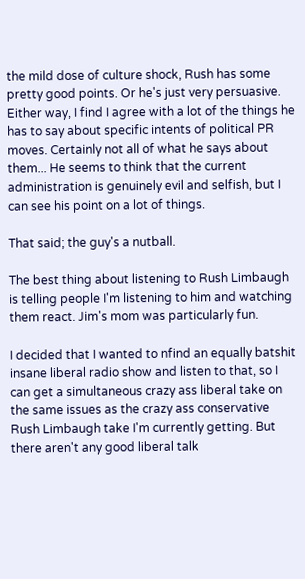the mild dose of culture shock, Rush has some pretty good points. Or he's just very persuasive. Either way, I find I agree with a lot of the things he has to say about specific intents of political PR moves. Certainly not all of what he says about them... He seems to think that the current administration is genuinely evil and selfish, but I can see his point on a lot of things.

That said; the guy's a nutball.

The best thing about listening to Rush Limbaugh is telling people I'm listening to him and watching them react. Jim's mom was particularly fun.

I decided that I wanted to nfind an equally batshit insane liberal radio show and listen to that, so I can get a simultaneous crazy ass liberal take on the same issues as the crazy ass conservative Rush Limbaugh take I'm currently getting. But there aren't any good liberal talk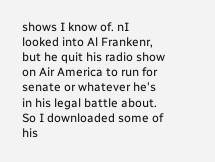shows I know of. nI looked into Al Frankenr, but he quit his radio show on Air America to run for senate or whatever he's in his legal battle about. So I downloaded some of his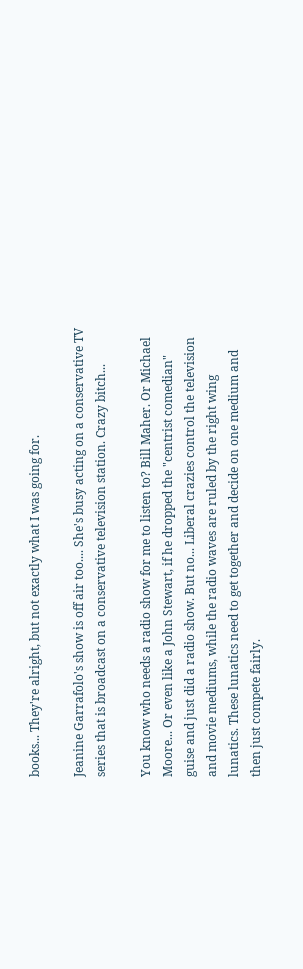books... They're alright, but not exactly what I was going for.

Jeanine Garrafolo's show is off air too.... She's busy acting on a conservative TV series that is broadcast on a conservative television station. Crazy bitch...

You know who needs a radio show for me to listen to? Bill Maher. Or Michael Moore... Or even like a John Stewart, if he dropped the "centrist comedian" guise and just did a radio show. But no... Liberal crazies control the television and movie mediums, while the radio waves are ruled by the right wing lunatics. These lunatics need to get together and decide on one medium and then just compete fairly.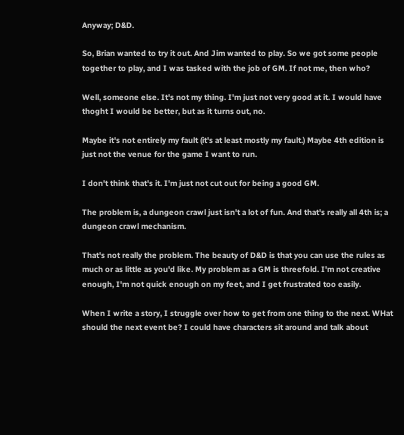Anyway; D&D.

So, Brian wanted to try it out. And Jim wanted to play. So we got some people together to play, and I was tasked with the job of GM. If not me, then who?

Well, someone else. It's not my thing. I'm just not very good at it. I would have thoght I would be better, but as it turns out, no.

Maybe it's not entirely my fault (it's at least mostly my fault.) Maybe 4th edition is just not the venue for the game I want to run.

I don't think that's it. I'm just not cut out for being a good GM.

The problem is, a dungeon crawl just isn't a lot of fun. And that's really all 4th is; a dungeon crawl mechanism.

That's not really the problem. The beauty of D&D is that you can use the rules as much or as little as you'd like. My problem as a GM is threefold. I'm not creative enough, I'm not quick enough on my feet, and I get frustrated too easily.

When I write a story, I struggle over how to get from one thing to the next. WHat should the next event be? I could have characters sit around and talk about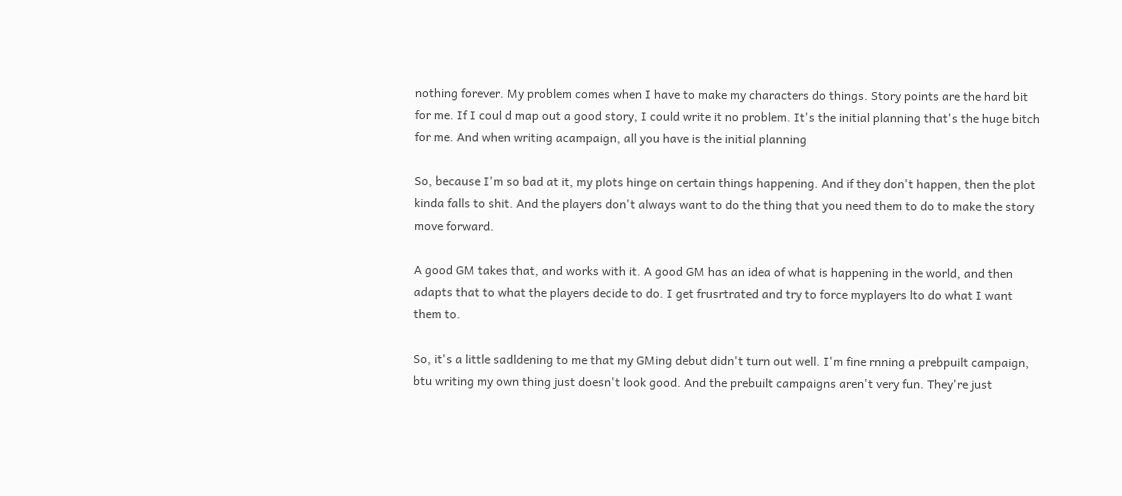nothing forever. My problem comes when I have to make my characters do things. Story points are the hard bit for me. If I coul d map out a good story, I could write it no problem. It's the initial planning that's the huge bitch for me. And when writing acampaign, all you have is the initial planning

So, because I'm so bad at it, my plots hinge on certain things happening. And if they don't happen, then the plot kinda falls to shit. And the players don't always want to do the thing that you need them to do to make the story move forward.

A good GM takes that, and works with it. A good GM has an idea of what is happening in the world, and then adapts that to what the players decide to do. I get frusrtrated and try to force myplayers lto do what I want them to.

So, it's a little sadldening to me that my GMing debut didn't turn out well. I'm fine rnning a prebpuilt campaign, btu writing my own thing just doesn't look good. And the prebuilt campaigns aren't very fun. They're just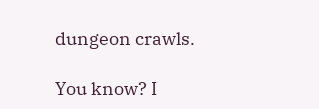dungeon crawls.

You know? I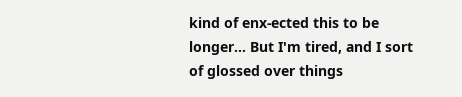kind of enx-ected this to be longer... But I'm tired, and I sort of glossed over things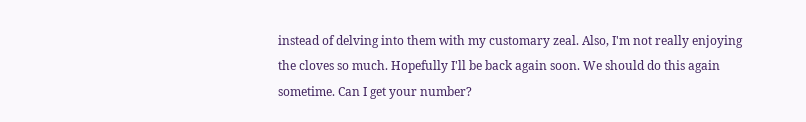instead of delving into them with my customary zeal. Also, I'm not really enjoying the cloves so much. Hopefully I'll be back again soon. We should do this again sometime. Can I get your number?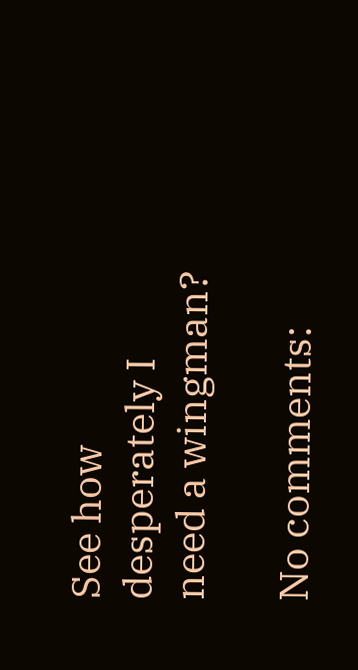See how desperately I need a wingman?

No comments: